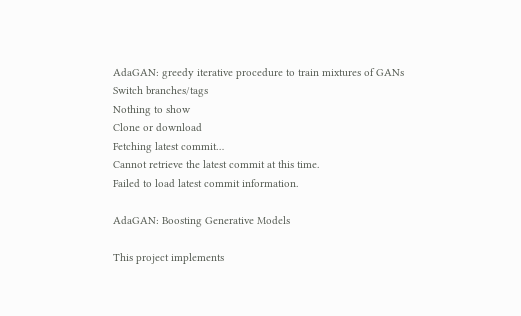AdaGAN: greedy iterative procedure to train mixtures of GANs
Switch branches/tags
Nothing to show
Clone or download
Fetching latest commit…
Cannot retrieve the latest commit at this time.
Failed to load latest commit information.

AdaGAN: Boosting Generative Models

This project implements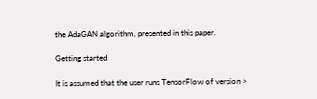the AdaGAN algorithm, presented in this paper.

Getting started

It is assumed that the user runs TensorFlow of version >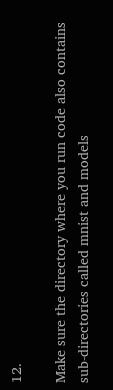12.

Make sure the directory where you run code also contains sub-directories called mnist and models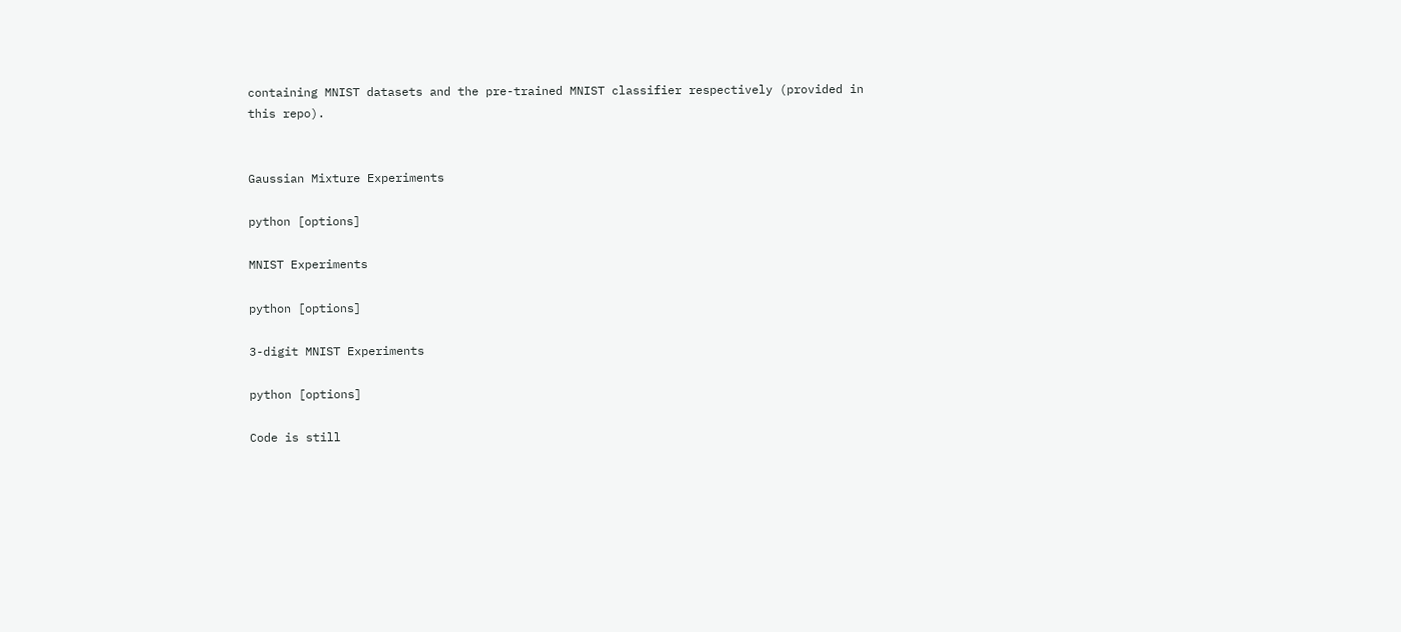containing MNIST datasets and the pre-trained MNIST classifier respectively (provided in this repo).


Gaussian Mixture Experiments

python [options]

MNIST Experiments

python [options]

3-digit MNIST Experiments

python [options]

Code is still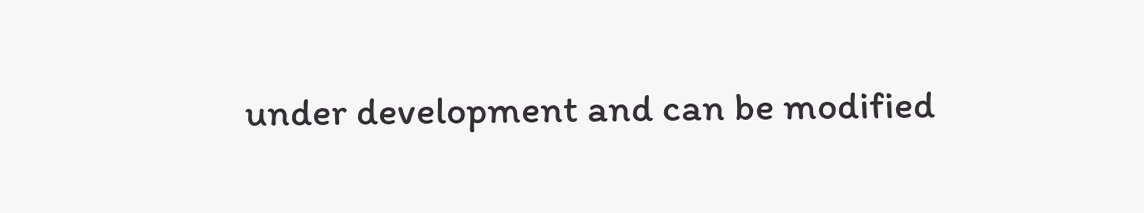under development and can be modified